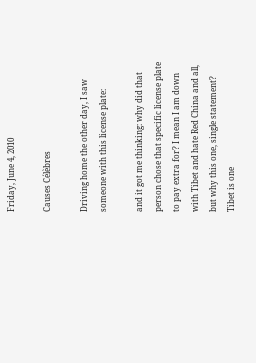Friday, June 4, 2010

Causes Célèbres

Driving home the other day, I saw someone with this license plate:

and it got me thinking: why did that person chose that specific license plate to pay extra for? I mean I am down with Tibet and hate Red China and all, but why this one, single statement? Tibet is one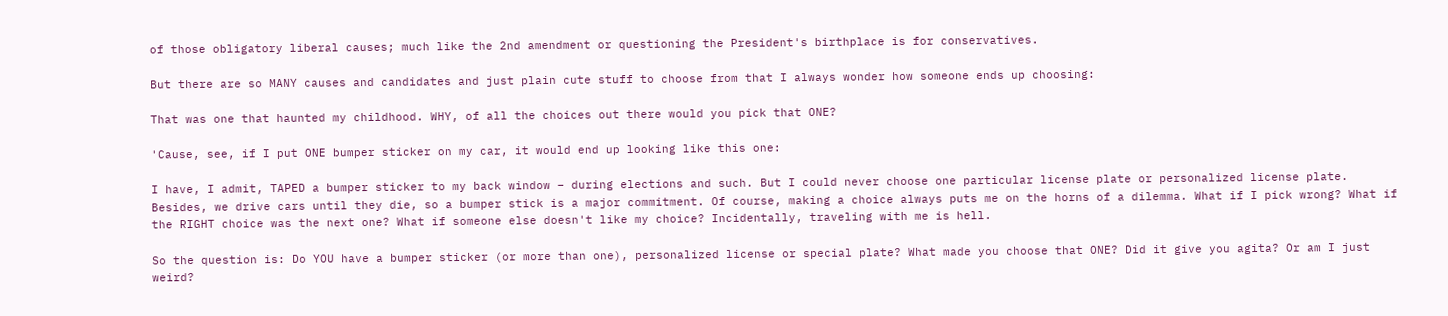of those obligatory liberal causes; much like the 2nd amendment or questioning the President's birthplace is for conservatives.

But there are so MANY causes and candidates and just plain cute stuff to choose from that I always wonder how someone ends up choosing:

That was one that haunted my childhood. WHY, of all the choices out there would you pick that ONE?

'Cause, see, if I put ONE bumper sticker on my car, it would end up looking like this one:

I have, I admit, TAPED a bumper sticker to my back window – during elections and such. But I could never choose one particular license plate or personalized license plate. Besides, we drive cars until they die, so a bumper stick is a major commitment. Of course, making a choice always puts me on the horns of a dilemma. What if I pick wrong? What if the RIGHT choice was the next one? What if someone else doesn't like my choice? Incidentally, traveling with me is hell.

So the question is: Do YOU have a bumper sticker (or more than one), personalized license or special plate? What made you choose that ONE? Did it give you agita? Or am I just weird?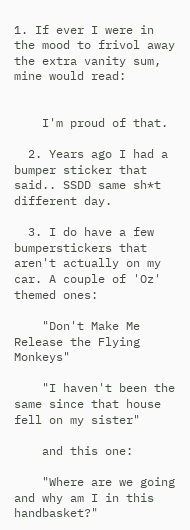1. If ever I were in the mood to frivol away the extra vanity sum, mine would read:


    I'm proud of that.

  2. Years ago I had a bumper sticker that said.. SSDD same sh*t different day.

  3. I do have a few bumperstickers that aren't actually on my car. A couple of 'Oz' themed ones:

    "Don't Make Me Release the Flying Monkeys"

    "I haven't been the same since that house fell on my sister"

    and this one:

    "Where are we going and why am I in this handbasket?"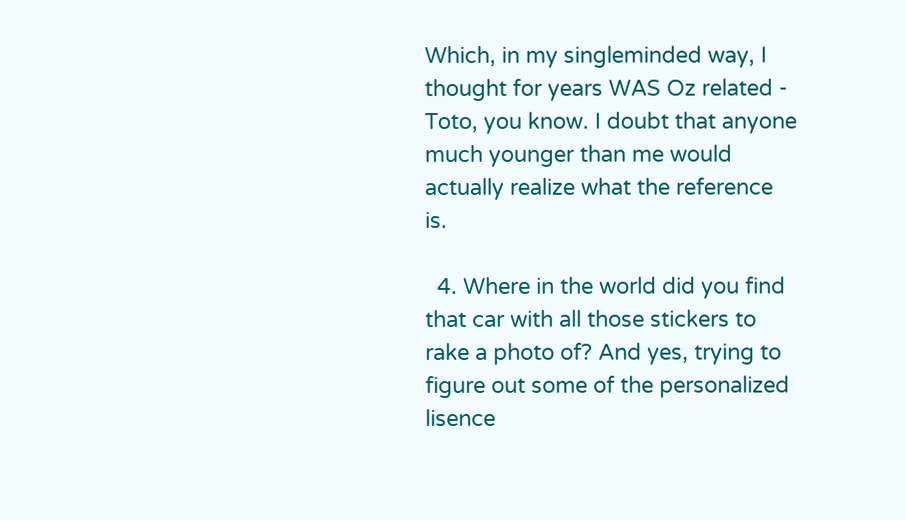Which, in my singleminded way, I thought for years WAS Oz related - Toto, you know. I doubt that anyone much younger than me would actually realize what the reference is.

  4. Where in the world did you find that car with all those stickers to rake a photo of? And yes, trying to figure out some of the personalized lisence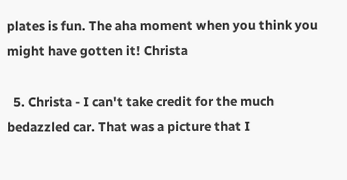plates is fun. The aha moment when you think you might have gotten it! Christa

  5. Christa - I can't take credit for the much bedazzled car. That was a picture that I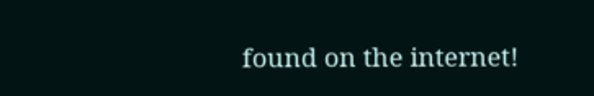found on the internet!